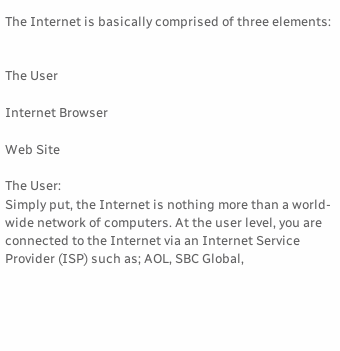The Internet is basically comprised of three elements:


The User

Internet Browser

Web Site

The User:
Simply put, the Internet is nothing more than a world-wide network of computers. At the user level, you are connected to the Internet via an Internet Service Provider (ISP) such as; AOL, SBC Global,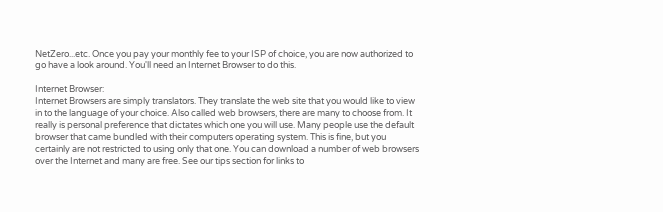NetZero...etc. Once you pay your monthly fee to your ISP of choice, you are now authorized to go have a look around. You'll need an Internet Browser to do this.

Internet Browser:
Internet Browsers are simply translators. They translate the web site that you would like to view in to the language of your choice. Also called web browsers, there are many to choose from. It really is personal preference that dictates which one you will use. Many people use the default browser that came bundled with their computers operating system. This is fine, but you certainly are not restricted to using only that one. You can download a number of web browsers over the Internet and many are free. See our tips section for links to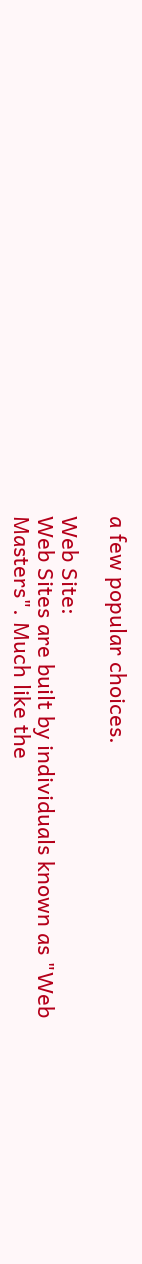a few popular choices.

Web Site:
Web Sites are built by individuals known as "Web Masters". Much like the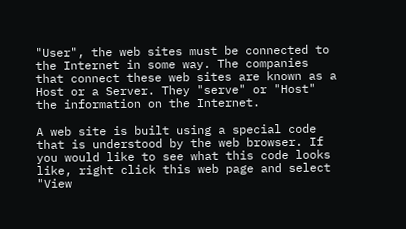"User", the web sites must be connected to the Internet in some way. The companies that connect these web sites are known as a Host or a Server. They "serve" or "Host" the information on the Internet.

A web site is built using a special code that is understood by the web browser. If you would like to see what this code looks like, right click this web page and select "View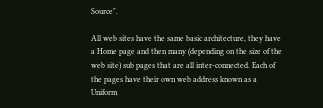Source".

All web sites have the same basic architecture, they have a Home page and then many (depending on the size of the web site) sub pages that are all inter-connected. Each of the pages have their own web address known as a Uniform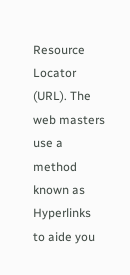Resource Locator (URL). The web masters use a method known as Hyperlinks to aide you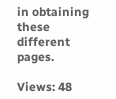in obtaining these different pages.

Views: 48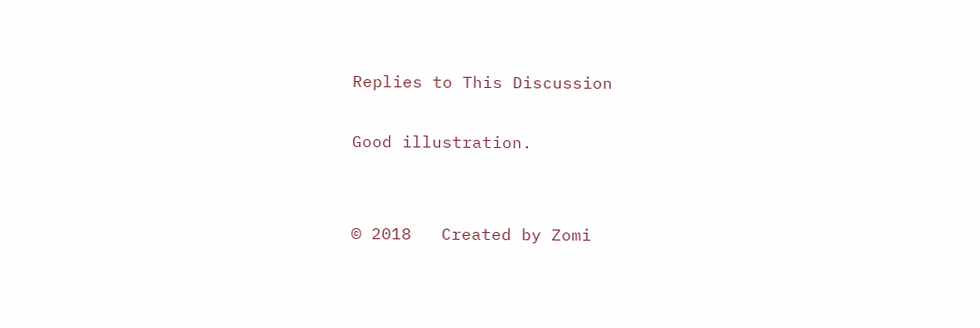Replies to This Discussion

Good illustration.


© 2018   Created by Zomi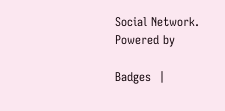Social Network.   Powered by

Badges  |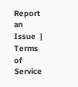Report an Issue  |  Terms of Service